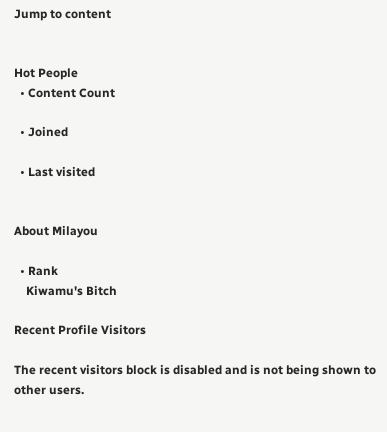Jump to content


Hot People
  • Content Count

  • Joined

  • Last visited


About Milayou

  • Rank
    Kiwamu's Bitch

Recent Profile Visitors

The recent visitors block is disabled and is not being shown to other users.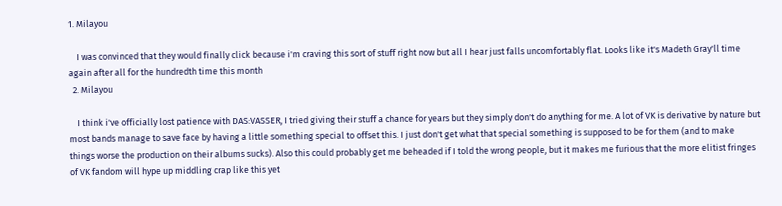1. Milayou

    I was convinced that they would finally click because i'm craving this sort of stuff right now but all I hear just falls uncomfortably flat. Looks like it's Madeth Gray'll time again after all for the hundredth time this month
  2. Milayou

    I think i've officially lost patience with DAS:VASSER, I tried giving their stuff a chance for years but they simply don't do anything for me. A lot of VK is derivative by nature but most bands manage to save face by having a little something special to offset this. I just don't get what that special something is supposed to be for them (and to make things worse the production on their albums sucks). Also this could probably get me beheaded if I told the wrong people, but it makes me furious that the more elitist fringes of VK fandom will hype up middling crap like this yet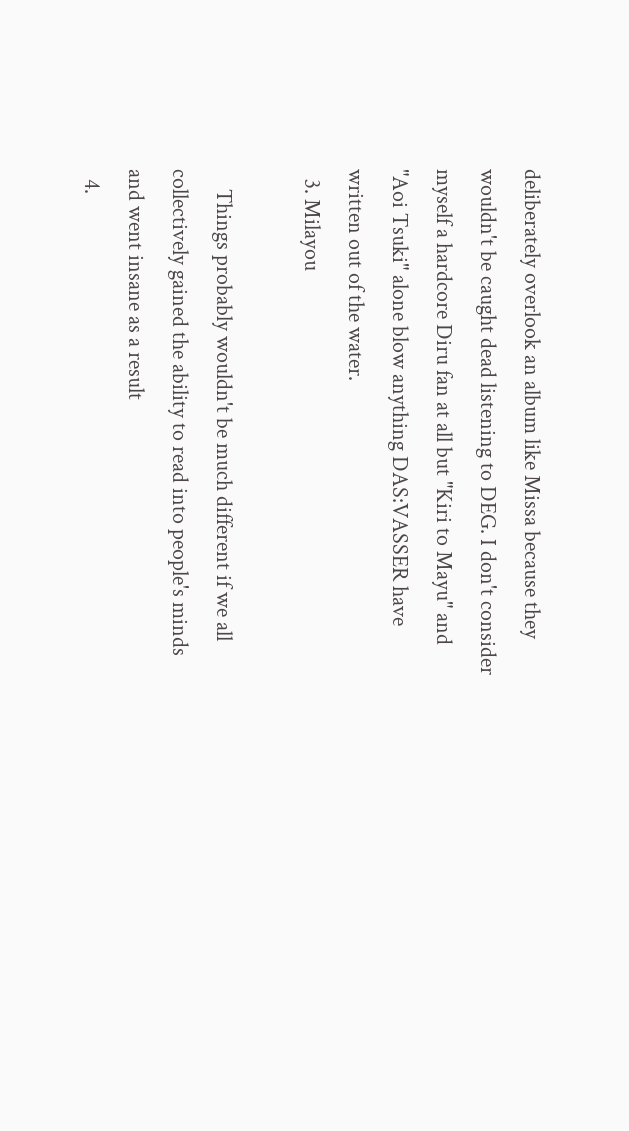deliberately overlook an album like Missa because they wouldn't be caught dead listening to DEG. I don't consider myself a hardcore Diru fan at all but "Kiri to Mayu" and "Aoi Tsuki" alone blow anything DAS:VASSER have written out of the water.
  3. Milayou

    Things probably wouldn't be much different if we all collectively gained the ability to read into people's minds and went insane as a result
  4.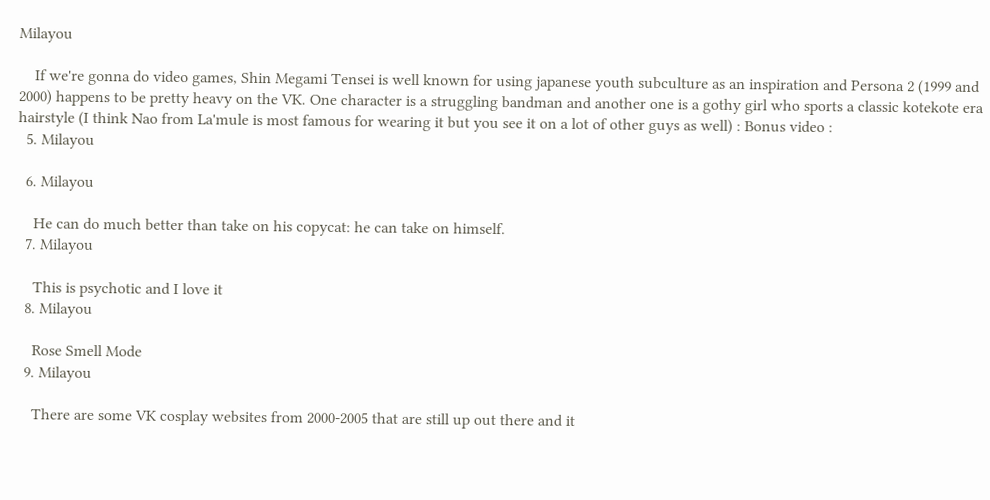Milayou

    If we're gonna do video games, Shin Megami Tensei is well known for using japanese youth subculture as an inspiration and Persona 2 (1999 and 2000) happens to be pretty heavy on the VK. One character is a struggling bandman and another one is a gothy girl who sports a classic kotekote era hairstyle (I think Nao from La'mule is most famous for wearing it but you see it on a lot of other guys as well) : Bonus video :
  5. Milayou

  6. Milayou

    He can do much better than take on his copycat: he can take on himself.
  7. Milayou

    This is psychotic and I love it
  8. Milayou

    Rose Smell Mode
  9. Milayou

    There are some VK cosplay websites from 2000-2005 that are still up out there and it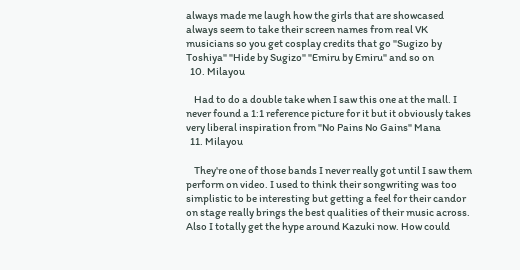always made me laugh how the girls that are showcased always seem to take their screen names from real VK musicians so you get cosplay credits that go "Sugizo by Toshiya" "Hide by Sugizo" "Emiru by Emiru" and so on
  10. Milayou

    Had to do a double take when I saw this one at the mall. I never found a 1:1 reference picture for it but it obviously takes very liberal inspiration from "No Pains No Gains" Mana
  11. Milayou

    They're one of those bands I never really got until I saw them perform on video. I used to think their songwriting was too simplistic to be interesting but getting a feel for their candor on stage really brings the best qualities of their music across. Also I totally get the hype around Kazuki now. How could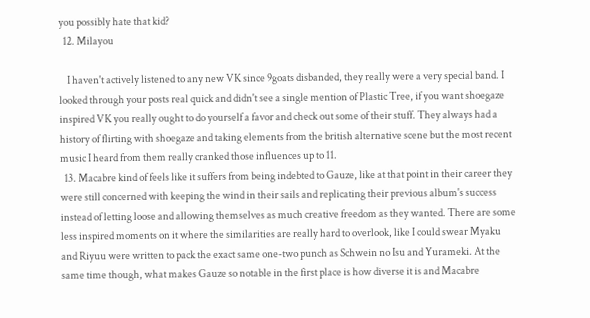you possibly hate that kid?
  12. Milayou

    I haven't actively listened to any new VK since 9goats disbanded, they really were a very special band. I looked through your posts real quick and didn't see a single mention of Plastic Tree, if you want shoegaze inspired VK you really ought to do yourself a favor and check out some of their stuff. They always had a history of flirting with shoegaze and taking elements from the british alternative scene but the most recent music I heard from them really cranked those influences up to 11.
  13. Macabre kind of feels like it suffers from being indebted to Gauze, like at that point in their career they were still concerned with keeping the wind in their sails and replicating their previous album's success instead of letting loose and allowing themselves as much creative freedom as they wanted. There are some less inspired moments on it where the similarities are really hard to overlook, like I could swear Myaku and Riyuu were written to pack the exact same one-two punch as Schwein no Isu and Yurameki. At the same time though, what makes Gauze so notable in the first place is how diverse it is and Macabre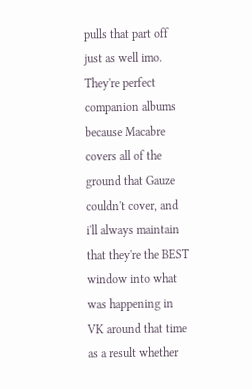pulls that part off just as well imo. They're perfect companion albums because Macabre covers all of the ground that Gauze couldn't cover, and i'll always maintain that they're the BEST window into what was happening in VK around that time as a result whether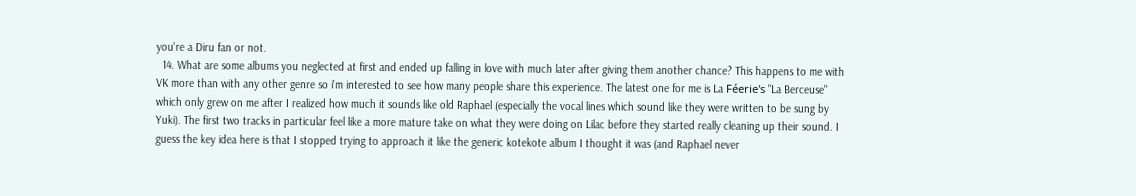you're a Diru fan or not.
  14. What are some albums you neglected at first and ended up falling in love with much later after giving them another chance? This happens to me with VK more than with any other genre so i'm interested to see how many people share this experience. The latest one for me is La Féerie's "La Berceuse" which only grew on me after I realized how much it sounds like old Raphael (especially the vocal lines which sound like they were written to be sung by Yuki). The first two tracks in particular feel like a more mature take on what they were doing on Lilac before they started really cleaning up their sound. I guess the key idea here is that I stopped trying to approach it like the generic kotekote album I thought it was (and Raphael never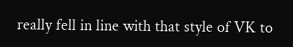really fell in line with that style of VK to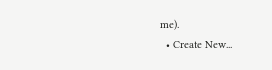me).
  • Create New...